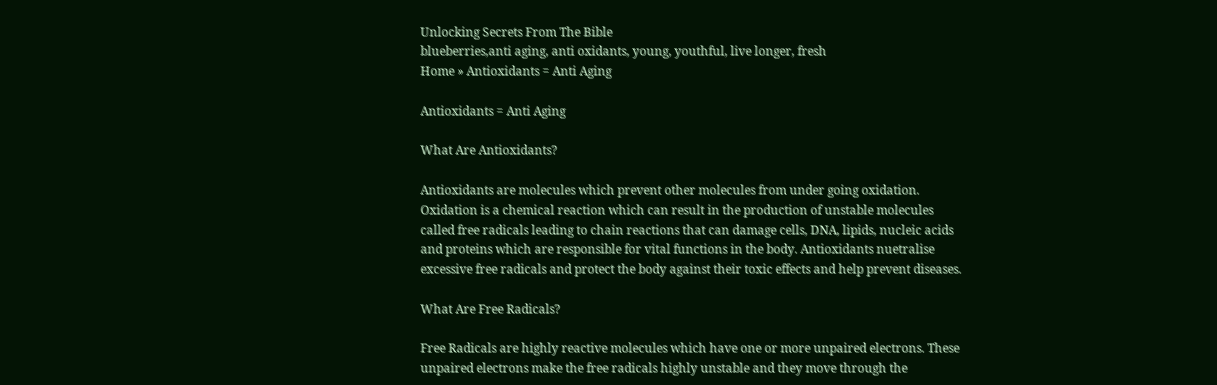Unlocking Secrets From The Bible
blueberries,anti aging, anti oxidants, young, youthful, live longer, fresh
Home » Antioxidants = Anti Aging

Antioxidants = Anti Aging

What Are Antioxidants?

Antioxidants are molecules which prevent other molecules from under going oxidation. Oxidation is a chemical reaction which can result in the production of unstable molecules called free radicals leading to chain reactions that can damage cells, DNA, lipids, nucleic acids and proteins which are responsible for vital functions in the body. Antioxidants nuetralise excessive free radicals and protect the body against their toxic effects and help prevent diseases.

What Are Free Radicals?

Free Radicals are highly reactive molecules which have one or more unpaired electrons. These unpaired electrons make the free radicals highly unstable and they move through the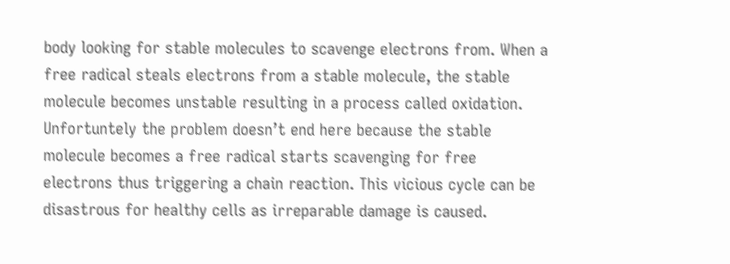body looking for stable molecules to scavenge electrons from. When a free radical steals electrons from a stable molecule, the stable molecule becomes unstable resulting in a process called oxidation. Unfortuntely the problem doesn’t end here because the stable molecule becomes a free radical starts scavenging for free electrons thus triggering a chain reaction. This vicious cycle can be disastrous for healthy cells as irreparable damage is caused.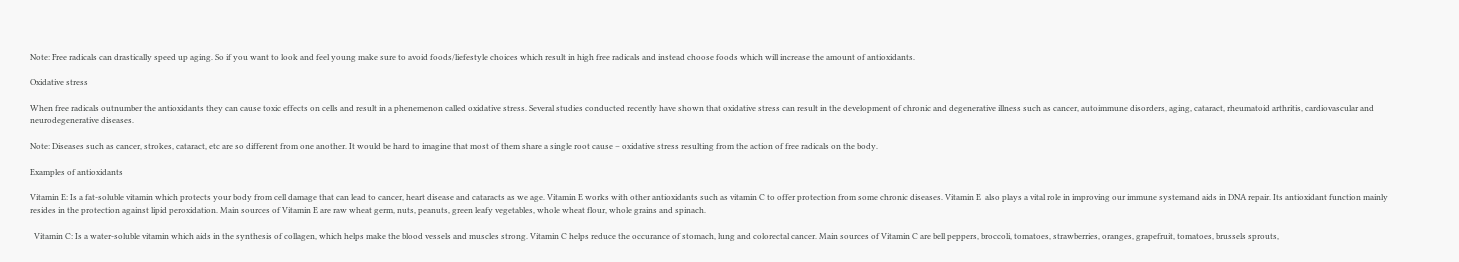Note: Free radicals can drastically speed up aging. So if you want to look and feel young make sure to avoid foods/liefestyle choices which result in high free radicals and instead choose foods which will increase the amount of antioxidants.

Oxidative stress

When free radicals outnumber the antioxidants they can cause toxic effects on cells and result in a phenemenon called oxidative stress. Several studies conducted recently have shown that oxidative stress can result in the development of chronic and degenerative illness such as cancer, autoimmune disorders, aging, cataract, rheumatoid arthritis, cardiovascular and neurodegenerative diseases.

Note: Diseases such as cancer, strokes, cataract, etc are so different from one another. It would be hard to imagine that most of them share a single root cause – oxidative stress resulting from the action of free radicals on the body.

Examples of antioxidants

Vitamin E: Is a fat-soluble vitamin which protects your body from cell damage that can lead to cancer, heart disease and cataracts as we age. Vitamin E works with other antioxidants such as vitamin C to offer protection from some chronic diseases. Vitamin E  also plays a vital role in improving our immune systemand aids in DNA repair. Its antioxidant function mainly resides in the protection against lipid peroxidation. Main sources of Vitamin E are raw wheat germ, nuts, peanuts, green leafy vegetables, whole wheat flour, whole grains and spinach.

  Vitamin C: Is a water-soluble vitamin which aids in the synthesis of collagen, which helps make the blood vessels and muscles strong. Vitamin C helps reduce the occurance of stomach, lung and colorectal cancer. Main sources of Vitamin C are bell peppers, broccoli, tomatoes, strawberries, oranges, grapefruit, tomatoes, brussels sprouts,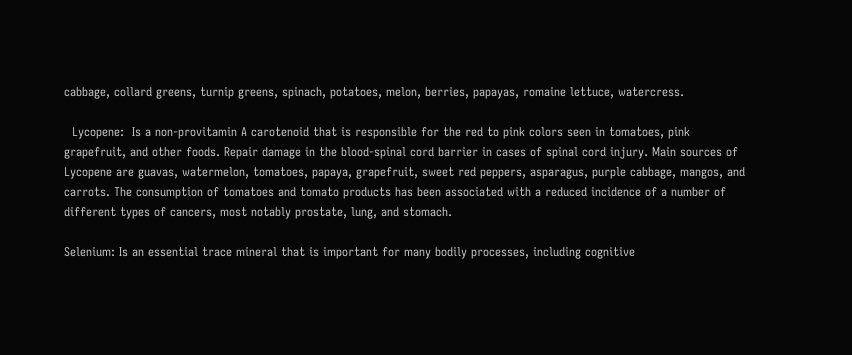cabbage, collard greens, turnip greens, spinach, potatoes, melon, berries, papayas, romaine lettuce, watercress.

  Lycopene:  Is a non-provitamin A carotenoid that is responsible for the red to pink colors seen in tomatoes, pink grapefruit, and other foods. Repair damage in the blood-spinal cord barrier in cases of spinal cord injury. Main sources of Lycopene are guavas, watermelon, tomatoes, papaya, grapefruit, sweet red peppers, asparagus, purple cabbage, mangos, and carrots. The consumption of tomatoes and tomato products has been associated with a reduced incidence of a number of different types of cancers, most notably prostate, lung, and stomach.

Selenium: Is an essential trace mineral that is important for many bodily processes, including cognitive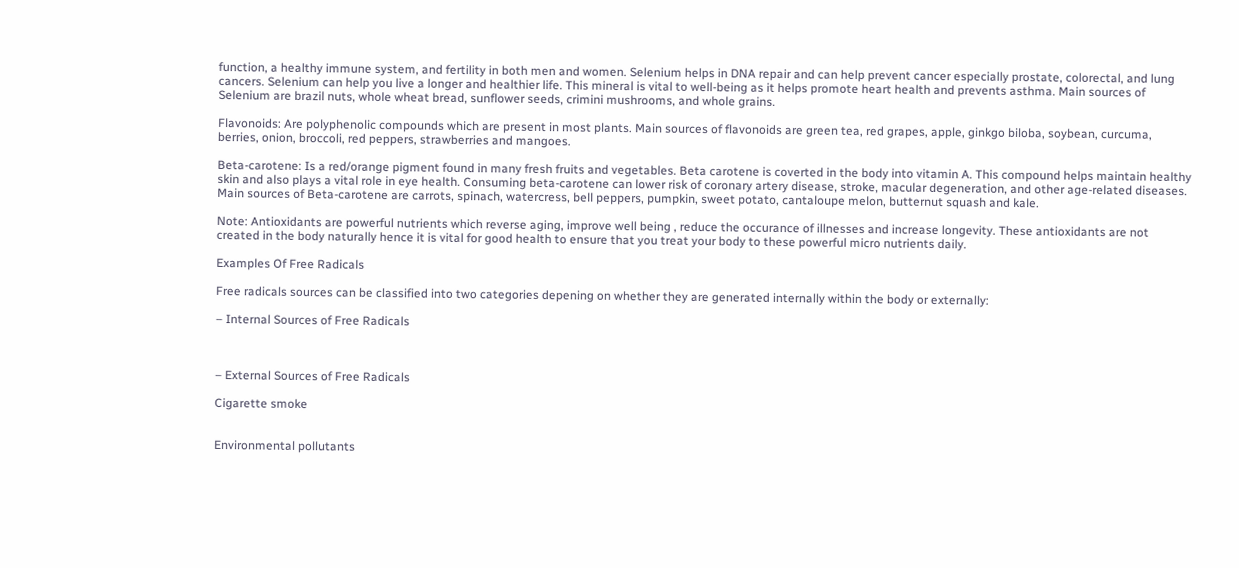function, a healthy immune system, and fertility in both men and women. Selenium helps in DNA repair and can help prevent cancer especially prostate, colorectal, and lung cancers. Selenium can help you live a longer and healthier life. This mineral is vital to well-being as it helps promote heart health and prevents asthma. Main sources of Selenium are brazil nuts, whole wheat bread, sunflower seeds, crimini mushrooms, and whole grains.

Flavonoids: Are polyphenolic compounds which are present in most plants. Main sources of flavonoids are green tea, red grapes, apple, ginkgo biloba, soybean, curcuma, berries, onion, broccoli, red peppers, strawberries and mangoes.

Beta-carotene: Is a red/orange pigment found in many fresh fruits and vegetables. Beta carotene is coverted in the body into vitamin A. This compound helps maintain healthy skin and also plays a vital role in eye health. Consuming beta-carotene can lower risk of coronary artery disease, stroke, macular degeneration, and other age-related diseases.  Main sources of Beta-carotene are carrots, spinach, watercress, bell peppers, pumpkin, sweet potato, cantaloupe melon, butternut squash and kale.

Note: Antioxidants are powerful nutrients which reverse aging, improve well being , reduce the occurance of illnesses and increase longevity. These antioxidants are not created in the body naturally hence it is vital for good health to ensure that you treat your body to these powerful micro nutrients daily.

Examples Of Free Radicals

Free radicals sources can be classified into two categories depening on whether they are generated internally within the body or externally:

– Internal Sources of Free Radicals



– External Sources of Free Radicals

Cigarette smoke


Environmental pollutants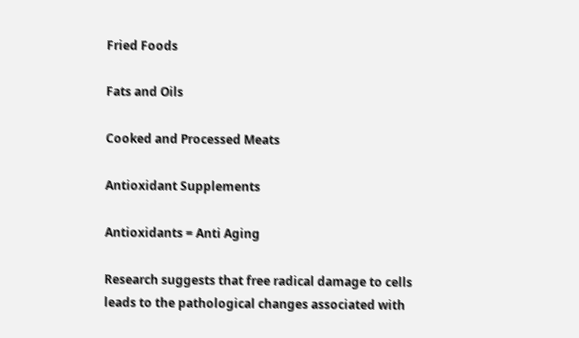Fried Foods

Fats and Oils

Cooked and Processed Meats

Antioxidant Supplements

Antioxidants = Anti Aging

Research suggests that free radical damage to cells leads to the pathological changes associated with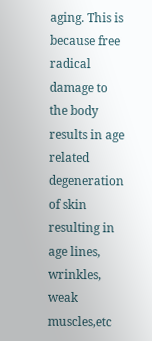aging. This is because free radical damage to the body results in age related degeneration of skin resulting in age lines, wrinkles, weak muscles,etc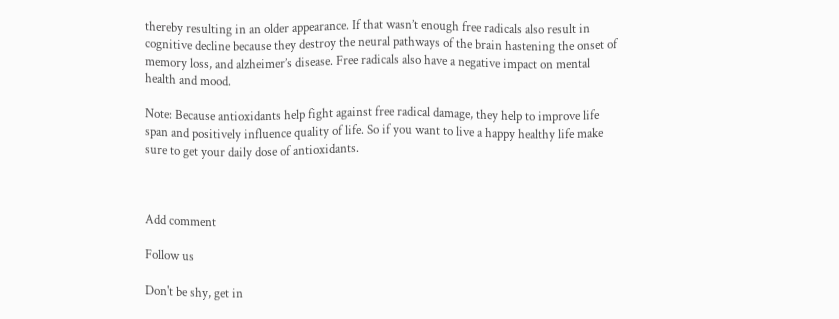thereby resulting in an older appearance. If that wasn’t enough free radicals also result in cognitive decline because they destroy the neural pathways of the brain hastening the onset of memory loss, and alzheimer’s disease. Free radicals also have a negative impact on mental health and mood.

Note: Because antioxidants help fight against free radical damage, they help to improve life span and positively influence quality of life. So if you want to live a happy healthy life make sure to get your daily dose of antioxidants.



Add comment

Follow us

Don't be shy, get in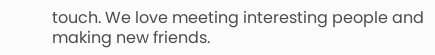touch. We love meeting interesting people and making new friends.